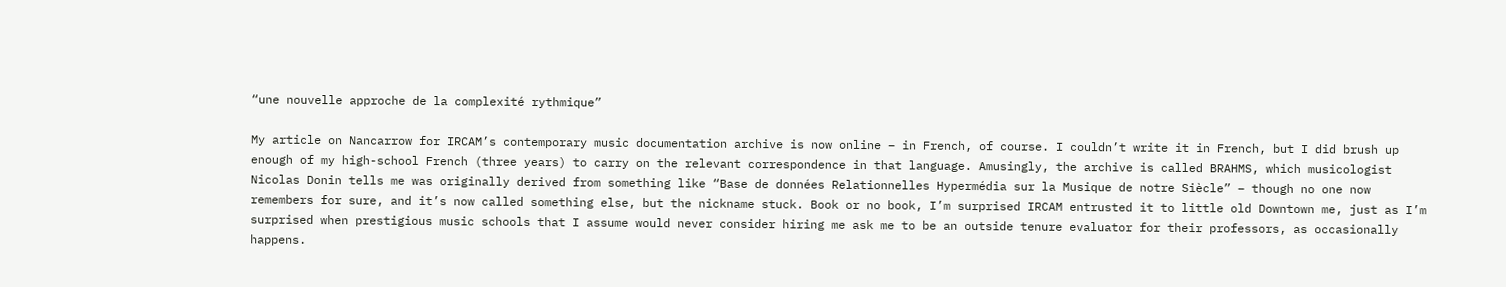“une nouvelle approche de la complexité rythmique”

My article on Nancarrow for IRCAM’s contemporary music documentation archive is now online – in French, of course. I couldn’t write it in French, but I did brush up enough of my high-school French (three years) to carry on the relevant correspondence in that language. Amusingly, the archive is called BRAHMS, which musicologist Nicolas Donin tells me was originally derived from something like “Base de données Relationnelles Hypermédia sur la Musique de notre Siècle” – though no one now remembers for sure, and it’s now called something else, but the nickname stuck. Book or no book, I’m surprised IRCAM entrusted it to little old Downtown me, just as I’m surprised when prestigious music schools that I assume would never consider hiring me ask me to be an outside tenure evaluator for their professors, as occasionally happens.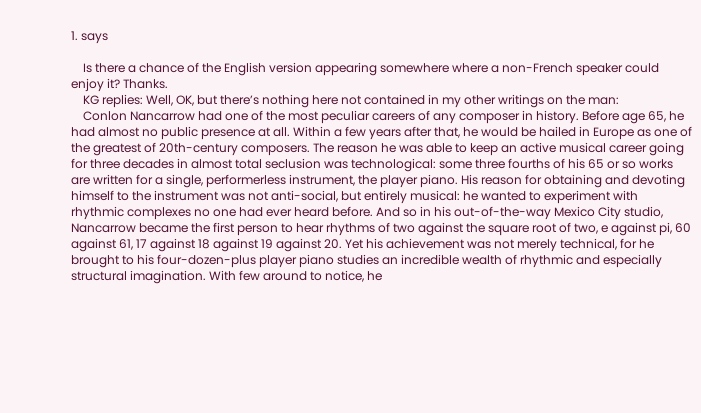1. says

    Is there a chance of the English version appearing somewhere where a non-French speaker could enjoy it? Thanks.
    KG replies: Well, OK, but there’s nothing here not contained in my other writings on the man:
    Conlon Nancarrow had one of the most peculiar careers of any composer in history. Before age 65, he had almost no public presence at all. Within a few years after that, he would be hailed in Europe as one of the greatest of 20th-century composers. The reason he was able to keep an active musical career going for three decades in almost total seclusion was technological: some three fourths of his 65 or so works are written for a single, performerless instrument, the player piano. His reason for obtaining and devoting himself to the instrument was not anti-social, but entirely musical: he wanted to experiment with rhythmic complexes no one had ever heard before. And so in his out-of-the-way Mexico City studio, Nancarrow became the first person to hear rhythms of two against the square root of two, e against pi, 60 against 61, 17 against 18 against 19 against 20. Yet his achievement was not merely technical, for he brought to his four-dozen-plus player piano studies an incredible wealth of rhythmic and especially structural imagination. With few around to notice, he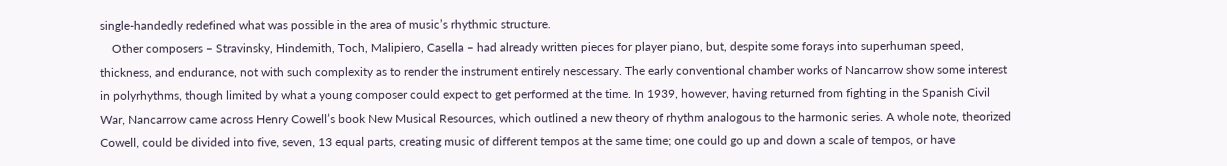single-handedly redefined what was possible in the area of music’s rhythmic structure.
    Other composers – Stravinsky, Hindemith, Toch, Malipiero, Casella – had already written pieces for player piano, but, despite some forays into superhuman speed, thickness, and endurance, not with such complexity as to render the instrument entirely nescessary. The early conventional chamber works of Nancarrow show some interest in polyrhythms, though limited by what a young composer could expect to get performed at the time. In 1939, however, having returned from fighting in the Spanish Civil War, Nancarrow came across Henry Cowell’s book New Musical Resources, which outlined a new theory of rhythm analogous to the harmonic series. A whole note, theorized Cowell, could be divided into five, seven, 13 equal parts, creating music of different tempos at the same time; one could go up and down a scale of tempos, or have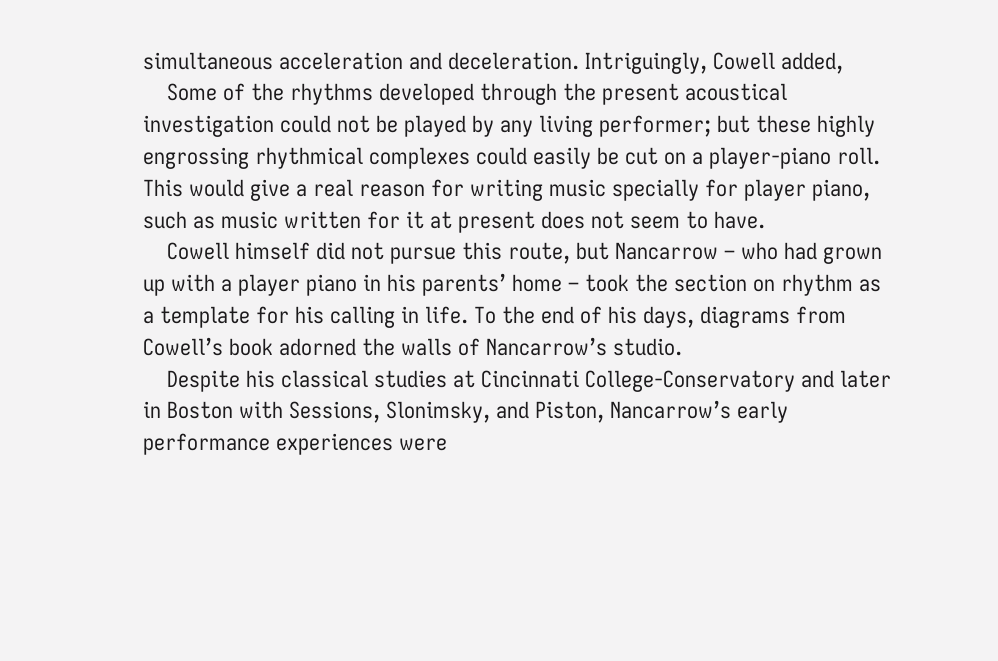simultaneous acceleration and deceleration. Intriguingly, Cowell added,
    Some of the rhythms developed through the present acoustical investigation could not be played by any living performer; but these highly engrossing rhythmical complexes could easily be cut on a player-piano roll. This would give a real reason for writing music specially for player piano, such as music written for it at present does not seem to have.
    Cowell himself did not pursue this route, but Nancarrow – who had grown up with a player piano in his parents’ home – took the section on rhythm as a template for his calling in life. To the end of his days, diagrams from Cowell’s book adorned the walls of Nancarrow’s studio.
    Despite his classical studies at Cincinnati College-Conservatory and later in Boston with Sessions, Slonimsky, and Piston, Nancarrow’s early performance experiences were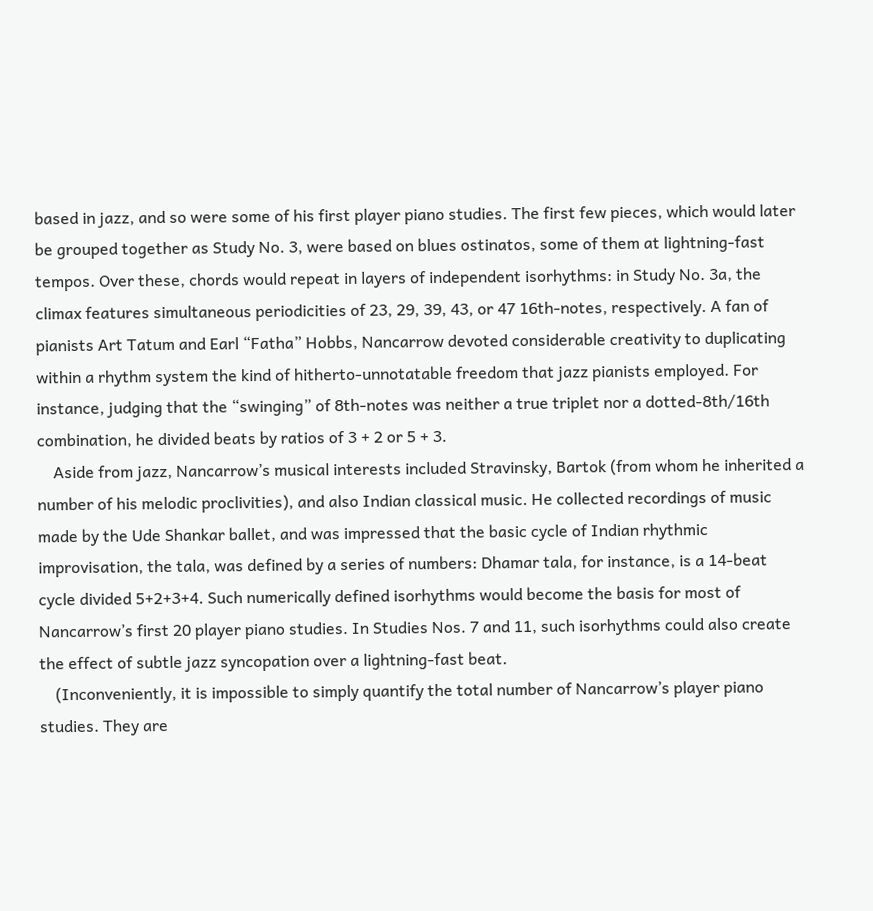based in jazz, and so were some of his first player piano studies. The first few pieces, which would later be grouped together as Study No. 3, were based on blues ostinatos, some of them at lightning-fast tempos. Over these, chords would repeat in layers of independent isorhythms: in Study No. 3a, the climax features simultaneous periodicities of 23, 29, 39, 43, or 47 16th-notes, respectively. A fan of pianists Art Tatum and Earl “Fatha” Hobbs, Nancarrow devoted considerable creativity to duplicating within a rhythm system the kind of hitherto-unnotatable freedom that jazz pianists employed. For instance, judging that the “swinging” of 8th-notes was neither a true triplet nor a dotted-8th/16th combination, he divided beats by ratios of 3 + 2 or 5 + 3.
    Aside from jazz, Nancarrow’s musical interests included Stravinsky, Bartok (from whom he inherited a number of his melodic proclivities), and also Indian classical music. He collected recordings of music made by the Ude Shankar ballet, and was impressed that the basic cycle of Indian rhythmic improvisation, the tala, was defined by a series of numbers: Dhamar tala, for instance, is a 14-beat cycle divided 5+2+3+4. Such numerically defined isorhythms would become the basis for most of Nancarrow’s first 20 player piano studies. In Studies Nos. 7 and 11, such isorhythms could also create the effect of subtle jazz syncopation over a lightning-fast beat.
    (Inconveniently, it is impossible to simply quantify the total number of Nancarrow’s player piano studies. They are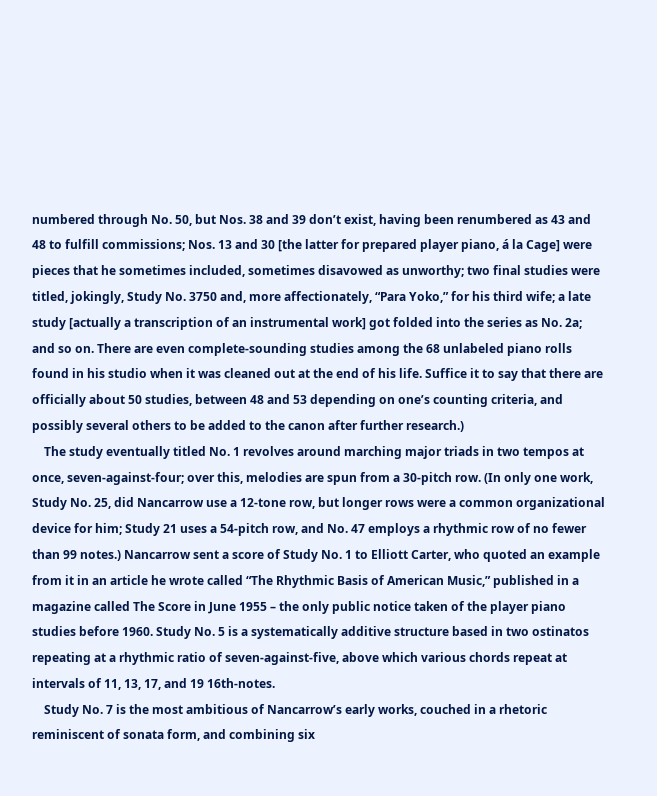numbered through No. 50, but Nos. 38 and 39 don’t exist, having been renumbered as 43 and 48 to fulfill commissions; Nos. 13 and 30 [the latter for prepared player piano, á la Cage] were pieces that he sometimes included, sometimes disavowed as unworthy; two final studies were titled, jokingly, Study No. 3750 and, more affectionately, “Para Yoko,” for his third wife; a late study [actually a transcription of an instrumental work] got folded into the series as No. 2a; and so on. There are even complete-sounding studies among the 68 unlabeled piano rolls found in his studio when it was cleaned out at the end of his life. Suffice it to say that there are officially about 50 studies, between 48 and 53 depending on one’s counting criteria, and possibly several others to be added to the canon after further research.)
    The study eventually titled No. 1 revolves around marching major triads in two tempos at once, seven-against-four; over this, melodies are spun from a 30-pitch row. (In only one work, Study No. 25, did Nancarrow use a 12-tone row, but longer rows were a common organizational device for him; Study 21 uses a 54-pitch row, and No. 47 employs a rhythmic row of no fewer than 99 notes.) Nancarrow sent a score of Study No. 1 to Elliott Carter, who quoted an example from it in an article he wrote called “The Rhythmic Basis of American Music,” published in a magazine called The Score in June 1955 – the only public notice taken of the player piano studies before 1960. Study No. 5 is a systematically additive structure based in two ostinatos repeating at a rhythmic ratio of seven-against-five, above which various chords repeat at intervals of 11, 13, 17, and 19 16th-notes.
    Study No. 7 is the most ambitious of Nancarrow’s early works, couched in a rhetoric reminiscent of sonata form, and combining six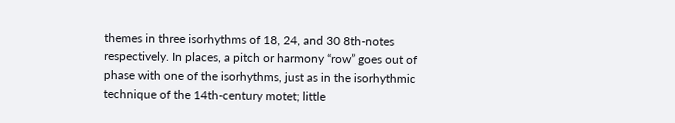themes in three isorhythms of 18, 24, and 30 8th-notes respectively. In places, a pitch or harmony “row” goes out of phase with one of the isorhythms, just as in the isorhythmic technique of the 14th-century motet; little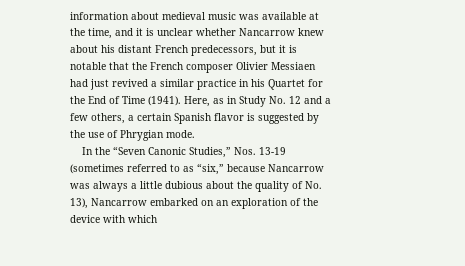information about medieval music was available at the time, and it is unclear whether Nancarrow knew about his distant French predecessors, but it is notable that the French composer Olivier Messiaen had just revived a similar practice in his Quartet for the End of Time (1941). Here, as in Study No. 12 and a few others, a certain Spanish flavor is suggested by the use of Phrygian mode.
    In the “Seven Canonic Studies,” Nos. 13-19 (sometimes referred to as “six,” because Nancarrow was always a little dubious about the quality of No. 13), Nancarrow embarked on an exploration of the device with which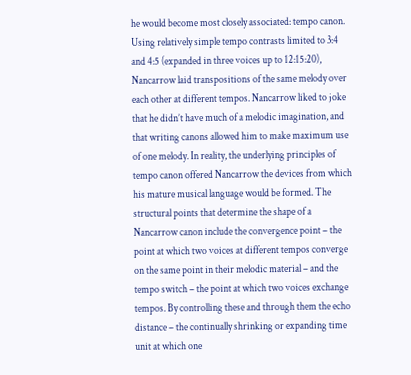he would become most closely associated: tempo canon. Using relatively simple tempo contrasts limited to 3:4 and 4:5 (expanded in three voices up to 12:15:20), Nancarrow laid transpositions of the same melody over each other at different tempos. Nancarrow liked to joke that he didn’t have much of a melodic imagination, and that writing canons allowed him to make maximum use of one melody. In reality, the underlying principles of tempo canon offered Nancarrow the devices from which his mature musical language would be formed. The structural points that determine the shape of a Nancarrow canon include the convergence point – the point at which two voices at different tempos converge on the same point in their melodic material – and the tempo switch – the point at which two voices exchange tempos. By controlling these and through them the echo distance – the continually shrinking or expanding time unit at which one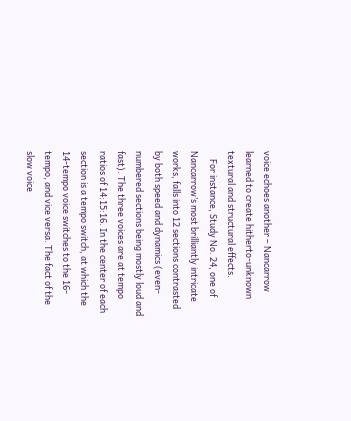voice echoes another – Nancarrow learned to create hitherto-unknown textural and structural effects.
    For instance, Study No. 24, one of Nancarrow’s most brilliantly intricate works, falls into 12 sections contrasted by both speed and dynamics (even-numbered sections being mostly loud and fast). The three voices are at tempo ratios of 14:15:16. In the center of each section is a tempo switch, at which the 14-tempo voice switches to the 16-tempo, and vice versa. The fact of the slow voice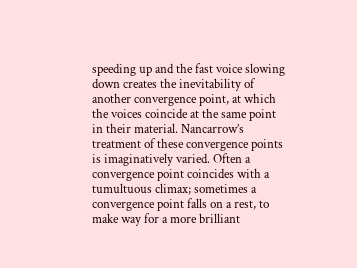speeding up and the fast voice slowing down creates the inevitability of another convergence point, at which the voices coincide at the same point in their material. Nancarrow’s treatment of these convergence points is imaginatively varied. Often a convergence point coincides with a tumultuous climax; sometimes a convergence point falls on a rest, to make way for a more brilliant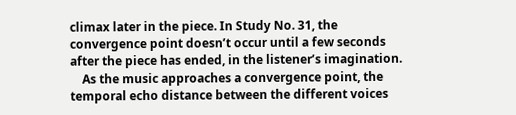climax later in the piece. In Study No. 31, the convergence point doesn’t occur until a few seconds after the piece has ended, in the listener’s imagination.
    As the music approaches a convergence point, the temporal echo distance between the different voices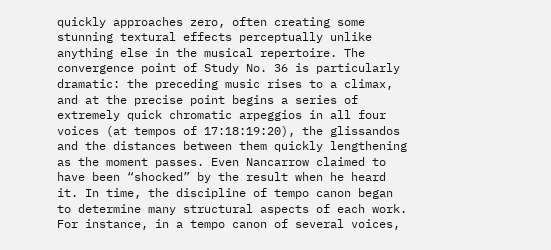quickly approaches zero, often creating some stunning textural effects perceptually unlike anything else in the musical repertoire. The convergence point of Study No. 36 is particularly dramatic: the preceding music rises to a climax, and at the precise point begins a series of extremely quick chromatic arpeggios in all four voices (at tempos of 17:18:19:20), the glissandos and the distances between them quickly lengthening as the moment passes. Even Nancarrow claimed to have been “shocked” by the result when he heard it. In time, the discipline of tempo canon began to determine many structural aspects of each work. For instance, in a tempo canon of several voices,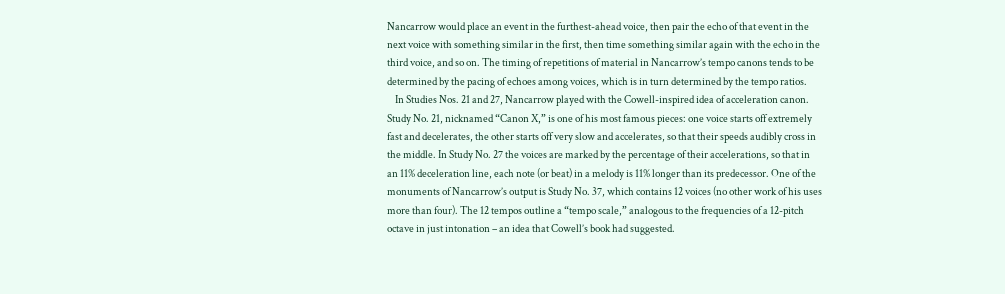Nancarrow would place an event in the furthest-ahead voice, then pair the echo of that event in the next voice with something similar in the first, then time something similar again with the echo in the third voice, and so on. The timing of repetitions of material in Nancarrow’s tempo canons tends to be determined by the pacing of echoes among voices, which is in turn determined by the tempo ratios.
    In Studies Nos. 21 and 27, Nancarrow played with the Cowell-inspired idea of acceleration canon. Study No. 21, nicknamed “Canon X,” is one of his most famous pieces: one voice starts off extremely fast and decelerates, the other starts off very slow and accelerates, so that their speeds audibly cross in the middle. In Study No. 27 the voices are marked by the percentage of their accelerations, so that in an 11% deceleration line, each note (or beat) in a melody is 11% longer than its predecessor. One of the monuments of Nancarrow’s output is Study No. 37, which contains 12 voices (no other work of his uses more than four). The 12 tempos outline a “tempo scale,” analogous to the frequencies of a 12-pitch octave in just intonation – an idea that Cowell’s book had suggested.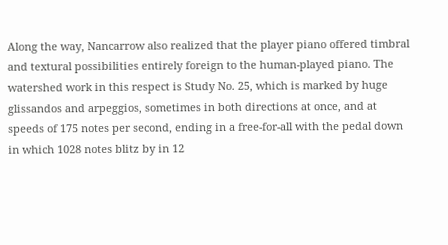Along the way, Nancarrow also realized that the player piano offered timbral and textural possibilities entirely foreign to the human-played piano. The watershed work in this respect is Study No. 25, which is marked by huge glissandos and arpeggios, sometimes in both directions at once, and at speeds of 175 notes per second, ending in a free-for-all with the pedal down in which 1028 notes blitz by in 12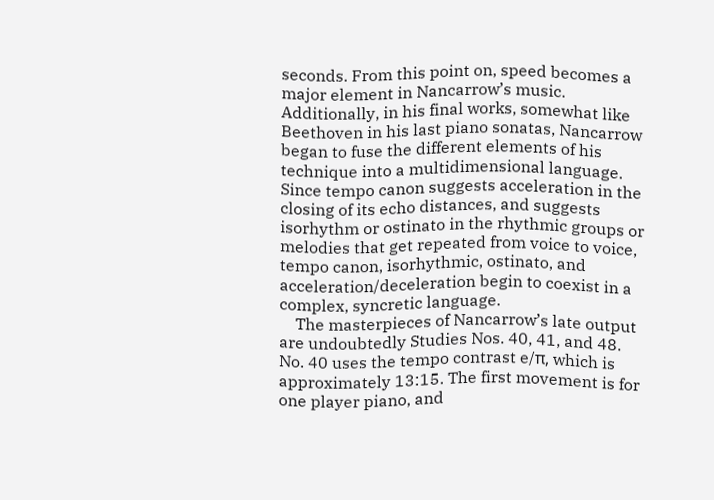seconds. From this point on, speed becomes a major element in Nancarrow’s music. Additionally, in his final works, somewhat like Beethoven in his last piano sonatas, Nancarrow began to fuse the different elements of his technique into a multidimensional language. Since tempo canon suggests acceleration in the closing of its echo distances, and suggests isorhythm or ostinato in the rhythmic groups or melodies that get repeated from voice to voice, tempo canon, isorhythmic, ostinato, and acceleration/deceleration begin to coexist in a complex, syncretic language.
    The masterpieces of Nancarrow’s late output are undoubtedly Studies Nos. 40, 41, and 48. No. 40 uses the tempo contrast e/π, which is approximately 13:15. The first movement is for one player piano, and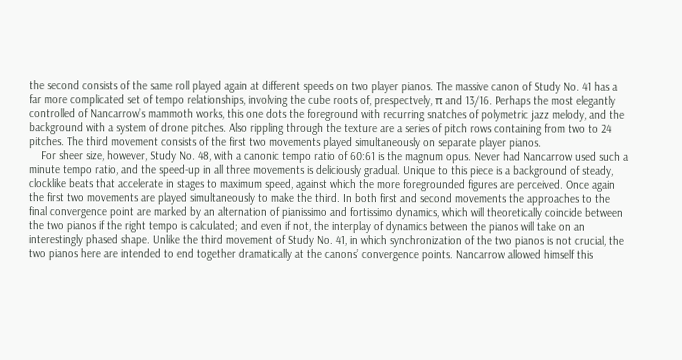the second consists of the same roll played again at different speeds on two player pianos. The massive canon of Study No. 41 has a far more complicated set of tempo relationships, involving the cube roots of, prespectvely, π and 13/16. Perhaps the most elegantly controlled of Nancarrow’s mammoth works, this one dots the foreground with recurring snatches of polymetric jazz melody, and the background with a system of drone pitches. Also rippling through the texture are a series of pitch rows containing from two to 24 pitches. The third movement consists of the first two movements played simultaneously on separate player pianos.
    For sheer size, however, Study No. 48, with a canonic tempo ratio of 60:61 is the magnum opus. Never had Nancarrow used such a minute tempo ratio, and the speed-up in all three movements is deliciously gradual. Unique to this piece is a background of steady, clocklike beats that accelerate in stages to maximum speed, against which the more foregrounded figures are perceived. Once again the first two movements are played simultaneously to make the third. In both first and second movements the approaches to the final convergence point are marked by an alternation of pianissimo and fortissimo dynamics, which will theoretically coincide between the two pianos if the right tempo is calculated; and even if not, the interplay of dynamics between the pianos will take on an interestingly phased shape. Unlike the third movement of Study No. 41, in which synchronization of the two pianos is not crucial, the two pianos here are intended to end together dramatically at the canons’ convergence points. Nancarrow allowed himself this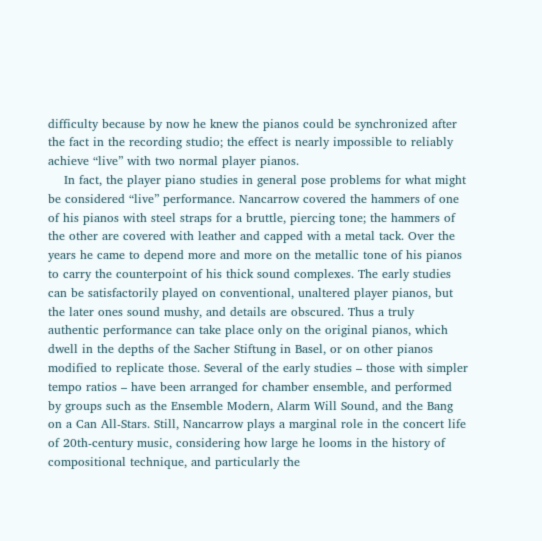difficulty because by now he knew the pianos could be synchronized after the fact in the recording studio; the effect is nearly impossible to reliably achieve “live” with two normal player pianos.
    In fact, the player piano studies in general pose problems for what might be considered “live” performance. Nancarrow covered the hammers of one of his pianos with steel straps for a bruttle, piercing tone; the hammers of the other are covered with leather and capped with a metal tack. Over the years he came to depend more and more on the metallic tone of his pianos to carry the counterpoint of his thick sound complexes. The early studies can be satisfactorily played on conventional, unaltered player pianos, but the later ones sound mushy, and details are obscured. Thus a truly authentic performance can take place only on the original pianos, which dwell in the depths of the Sacher Stiftung in Basel, or on other pianos modified to replicate those. Several of the early studies – those with simpler tempo ratios – have been arranged for chamber ensemble, and performed by groups such as the Ensemble Modern, Alarm Will Sound, and the Bang on a Can All-Stars. Still, Nancarrow plays a marginal role in the concert life of 20th-century music, considering how large he looms in the history of compositional technique, and particularly the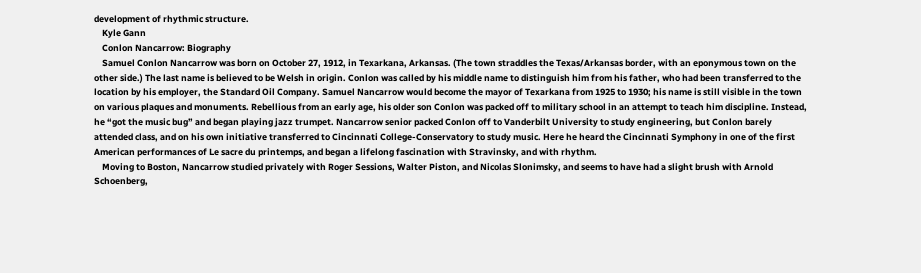development of rhythmic structure.
    Kyle Gann
    Conlon Nancarrow: Biography
    Samuel Conlon Nancarrow was born on October 27, 1912, in Texarkana, Arkansas. (The town straddles the Texas/Arkansas border, with an eponymous town on the other side.) The last name is believed to be Welsh in origin. Conlon was called by his middle name to distinguish him from his father, who had been transferred to the location by his employer, the Standard Oil Company. Samuel Nancarrow would become the mayor of Texarkana from 1925 to 1930; his name is still visible in the town on various plaques and monuments. Rebellious from an early age, his older son Conlon was packed off to military school in an attempt to teach him discipline. Instead, he “got the music bug” and began playing jazz trumpet. Nancarrow senior packed Conlon off to Vanderbilt University to study engineering, but Conlon barely attended class, and on his own initiative transferred to Cincinnati College-Conservatory to study music. Here he heard the Cincinnati Symphony in one of the first American performances of Le sacre du printemps, and began a lifelong fascination with Stravinsky, and with rhythm.
    Moving to Boston, Nancarrow studied privately with Roger Sessions, Walter Piston, and Nicolas Slonimsky, and seems to have had a slight brush with Arnold Schoenberg,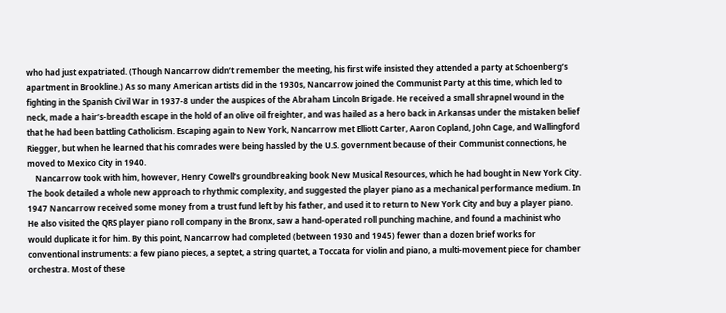who had just expatriated. (Though Nancarrow didn’t remember the meeting, his first wife insisted they attended a party at Schoenberg’s apartment in Brookline.) As so many American artists did in the 1930s, Nancarrow joined the Communist Party at this time, which led to fighting in the Spanish Civil War in 1937-8 under the auspices of the Abraham Lincoln Brigade. He received a small shrapnel wound in the neck, made a hair’s-breadth escape in the hold of an olive oil freighter, and was hailed as a hero back in Arkansas under the mistaken belief that he had been battling Catholicism. Escaping again to New York, Nancarrow met Elliott Carter, Aaron Copland, John Cage, and Wallingford Riegger, but when he learned that his comrades were being hassled by the U.S. government because of their Communist connections, he moved to Mexico City in 1940.
    Nancarrow took with him, however, Henry Cowell’s groundbreaking book New Musical Resources, which he had bought in New York City. The book detailed a whole new approach to rhythmic complexity, and suggested the player piano as a mechanical performance medium. In 1947 Nancarrow received some money from a trust fund left by his father, and used it to return to New York City and buy a player piano. He also visited the QRS player piano roll company in the Bronx, saw a hand-operated roll punching machine, and found a machinist who would duplicate it for him. By this point, Nancarrow had completed (between 1930 and 1945) fewer than a dozen brief works for conventional instruments: a few piano pieces, a septet, a string quartet, a Toccata for violin and piano, a multi-movement piece for chamber orchestra. Most of these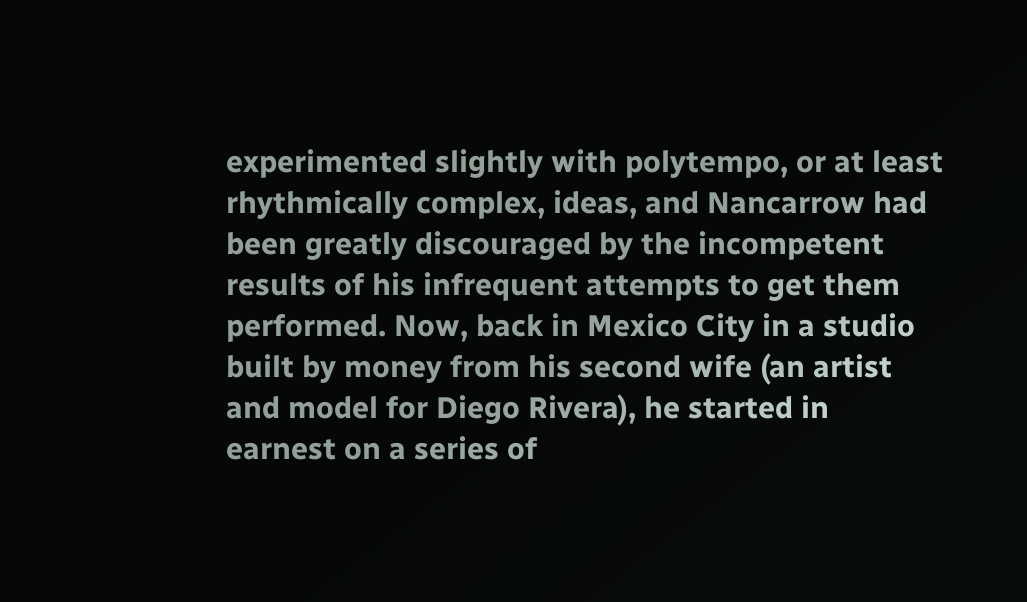experimented slightly with polytempo, or at least rhythmically complex, ideas, and Nancarrow had been greatly discouraged by the incompetent results of his infrequent attempts to get them performed. Now, back in Mexico City in a studio built by money from his second wife (an artist and model for Diego Rivera), he started in earnest on a series of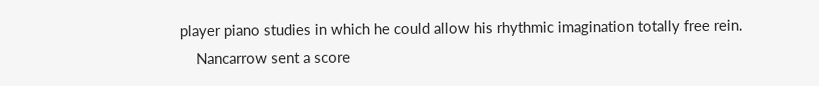player piano studies in which he could allow his rhythmic imagination totally free rein.
    Nancarrow sent a score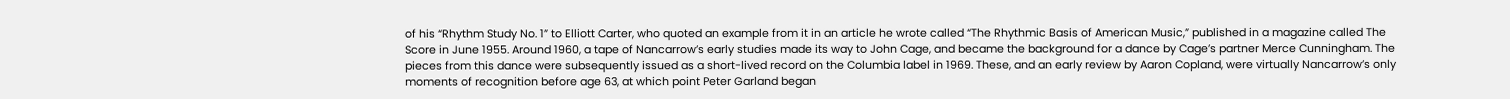of his “Rhythm Study No. 1” to Elliott Carter, who quoted an example from it in an article he wrote called “The Rhythmic Basis of American Music,” published in a magazine called The Score in June 1955. Around 1960, a tape of Nancarrow’s early studies made its way to John Cage, and became the background for a dance by Cage’s partner Merce Cunningham. The pieces from this dance were subsequently issued as a short-lived record on the Columbia label in 1969. These, and an early review by Aaron Copland, were virtually Nancarrow’s only moments of recognition before age 63, at which point Peter Garland began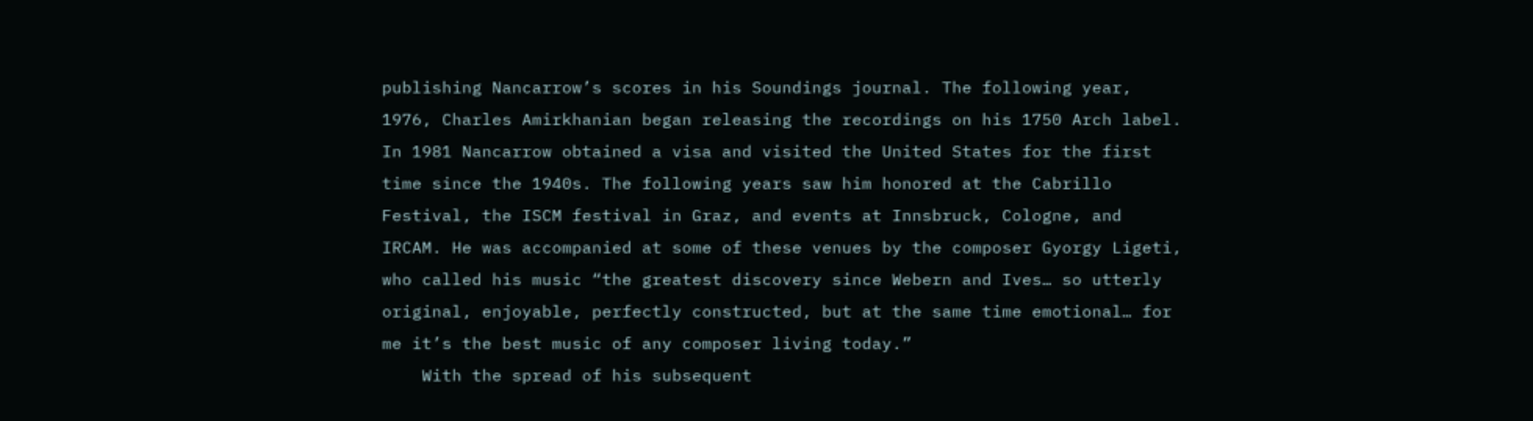publishing Nancarrow’s scores in his Soundings journal. The following year, 1976, Charles Amirkhanian began releasing the recordings on his 1750 Arch label. In 1981 Nancarrow obtained a visa and visited the United States for the first time since the 1940s. The following years saw him honored at the Cabrillo Festival, the ISCM festival in Graz, and events at Innsbruck, Cologne, and IRCAM. He was accompanied at some of these venues by the composer Gyorgy Ligeti, who called his music “the greatest discovery since Webern and Ives… so utterly original, enjoyable, perfectly constructed, but at the same time emotional… for me it’s the best music of any composer living today.”
    With the spread of his subsequent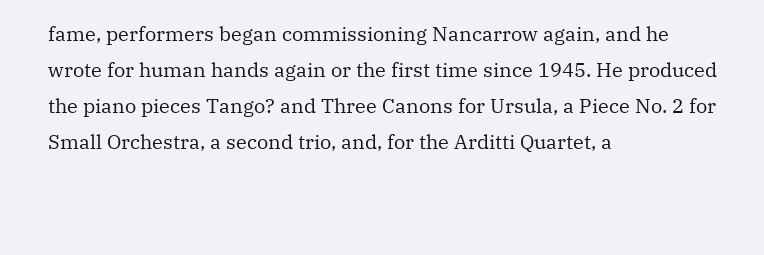fame, performers began commissioning Nancarrow again, and he wrote for human hands again or the first time since 1945. He produced the piano pieces Tango? and Three Canons for Ursula, a Piece No. 2 for Small Orchestra, a second trio, and, for the Arditti Quartet, a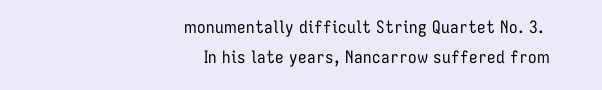monumentally difficult String Quartet No. 3.
    In his late years, Nancarrow suffered from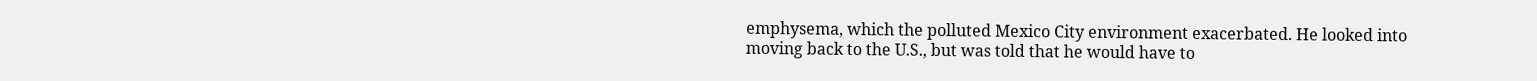emphysema, which the polluted Mexico City environment exacerbated. He looked into moving back to the U.S., but was told that he would have to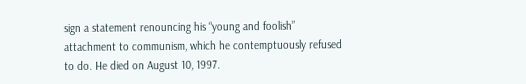sign a statement renouncing his “young and foolish” attachment to communism, which he contemptuously refused to do. He died on August 10, 1997.